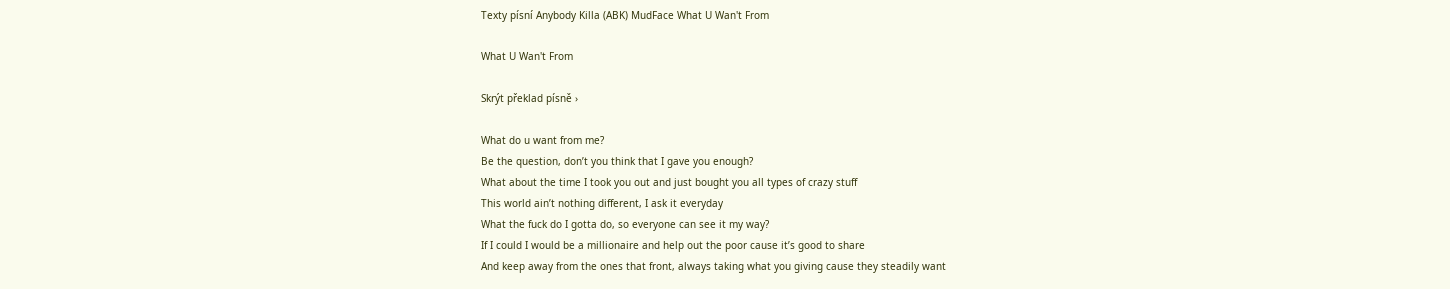Texty písní Anybody Killa (ABK) MudFace What U Wan't From

What U Wan't From

Skrýt překlad písně ›

What do u want from me?
Be the question, don’t you think that I gave you enough?
What about the time I took you out and just bought you all types of crazy stuff
This world ain’t nothing different, I ask it everyday
What the fuck do I gotta do, so everyone can see it my way?
If I could I would be a millionaire and help out the poor cause it’s good to share
And keep away from the ones that front, always taking what you giving cause they steadily want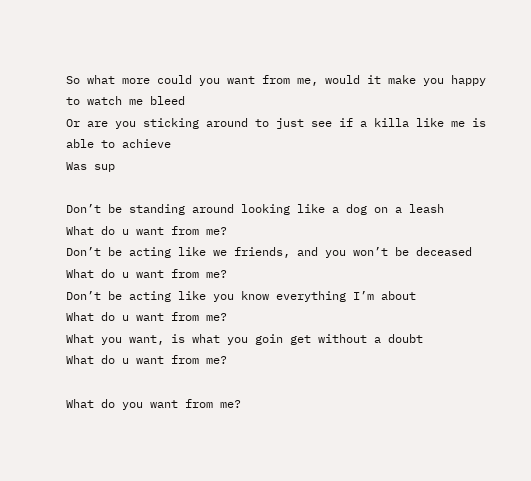So what more could you want from me, would it make you happy to watch me bleed
Or are you sticking around to just see if a killa like me is able to achieve
Was sup

Don’t be standing around looking like a dog on a leash
What do u want from me?
Don’t be acting like we friends, and you won’t be deceased
What do u want from me?
Don’t be acting like you know everything I’m about
What do u want from me?
What you want, is what you goin get without a doubt
What do u want from me?

What do you want from me?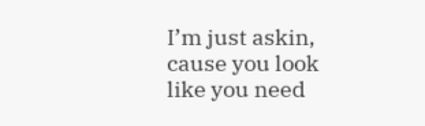I’m just askin, cause you look like you need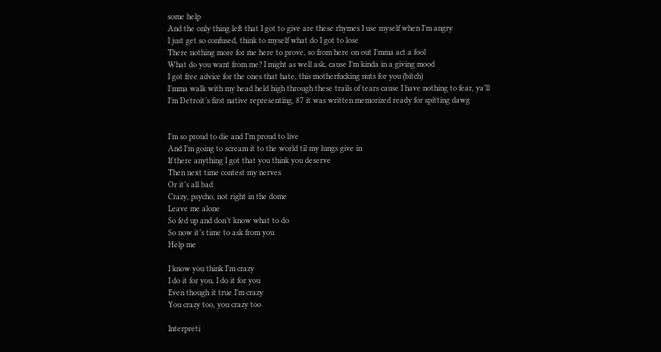some help
And the only thing left that I got to give are these rhymes I use myself when I’m angry
I just get so confused, think to myself what do I got to lose
There nothing more for me here to prove, so from here on out I’mma act a fool
What do you want from me? I might as well ask, cause I’m kinda in a giving mood
I got free advice for the ones that hate, this motherfucking nuts for you (bitch)
I’mma walk with my head held high through these trails of tears cause I have nothing to fear, ya’ll
I’m Detroit’s first native representing, 87 it was written memorized ready for spitting dawg


I’m so proud to die and I’m proud to live
And I’m going to scream it to the world til my lungs give in
If there anything I got that you think you deserve
Then next time contest my nerves
Or it’s all bad
Crazy, psycho, not right in the dome
Leave me alone
So fed up and don’t know what to do
So now it’s time to ask from you
Help me

I know you think I’m crazy
I do it for you, I do it for you
Even though it true I’m crazy
You crazy too, you crazy too

Interpreti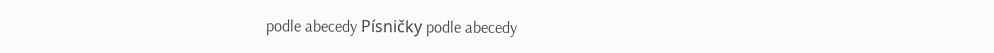podle abecedy Písničky podle abecedy